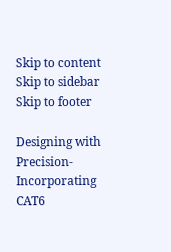Skip to content Skip to sidebar Skip to footer

Designing with Precision- Incorporating CAT6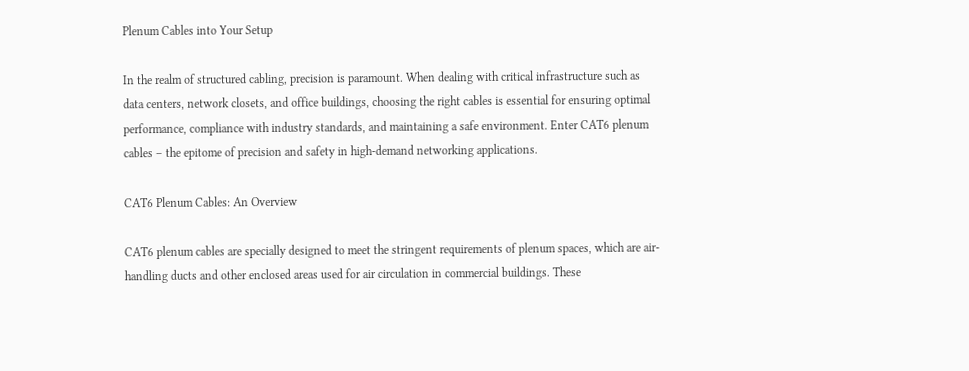Plenum Cables into Your Setup

In the realm of structured cabling, precision is paramount. When dealing with critical infrastructure such as data centers, network closets, and office buildings, choosing the right cables is essential for ensuring optimal performance, compliance with industry standards, and maintaining a safe environment. Enter CAT6 plenum cables – the epitome of precision and safety in high-demand networking applications.

CAT6 Plenum Cables: An Overview

CAT6 plenum cables are specially designed to meet the stringent requirements of plenum spaces, which are air-handling ducts and other enclosed areas used for air circulation in commercial buildings. These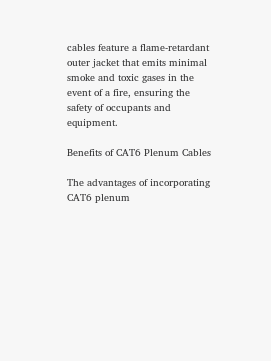cables feature a flame-retardant outer jacket that emits minimal smoke and toxic gases in the event of a fire, ensuring the safety of occupants and equipment.

Benefits of CAT6 Plenum Cables

The advantages of incorporating CAT6 plenum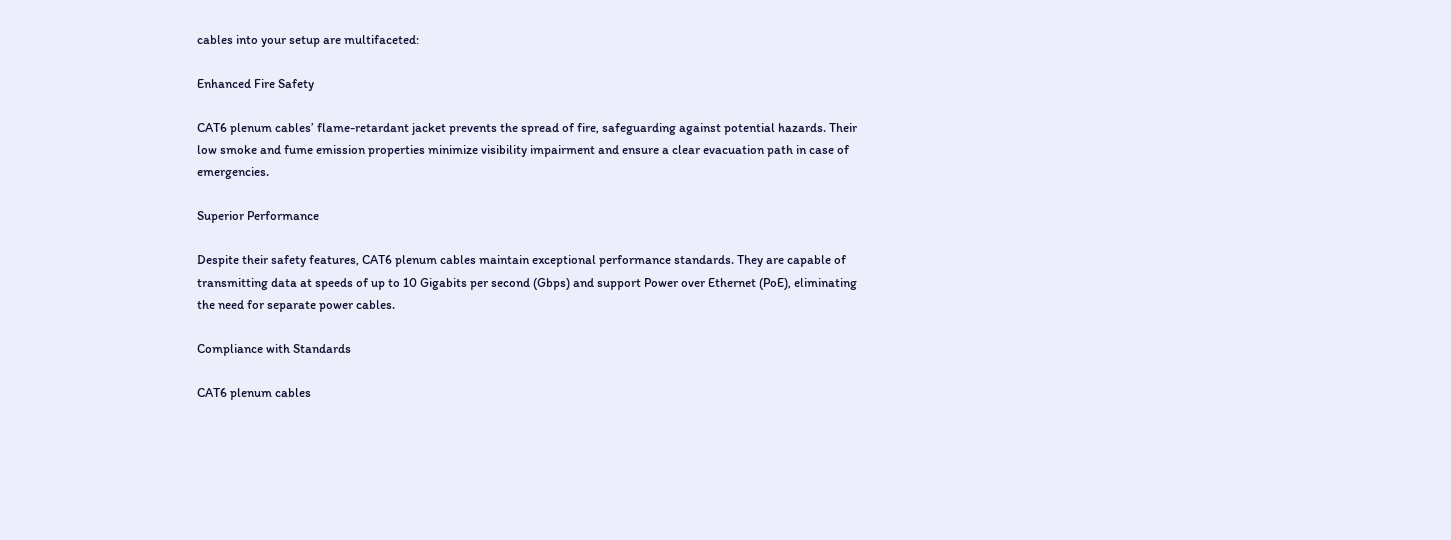cables into your setup are multifaceted:

Enhanced Fire Safety

CAT6 plenum cables’ flame-retardant jacket prevents the spread of fire, safeguarding against potential hazards. Their low smoke and fume emission properties minimize visibility impairment and ensure a clear evacuation path in case of emergencies.

Superior Performance

Despite their safety features, CAT6 plenum cables maintain exceptional performance standards. They are capable of transmitting data at speeds of up to 10 Gigabits per second (Gbps) and support Power over Ethernet (PoE), eliminating the need for separate power cables.

Compliance with Standards

CAT6 plenum cables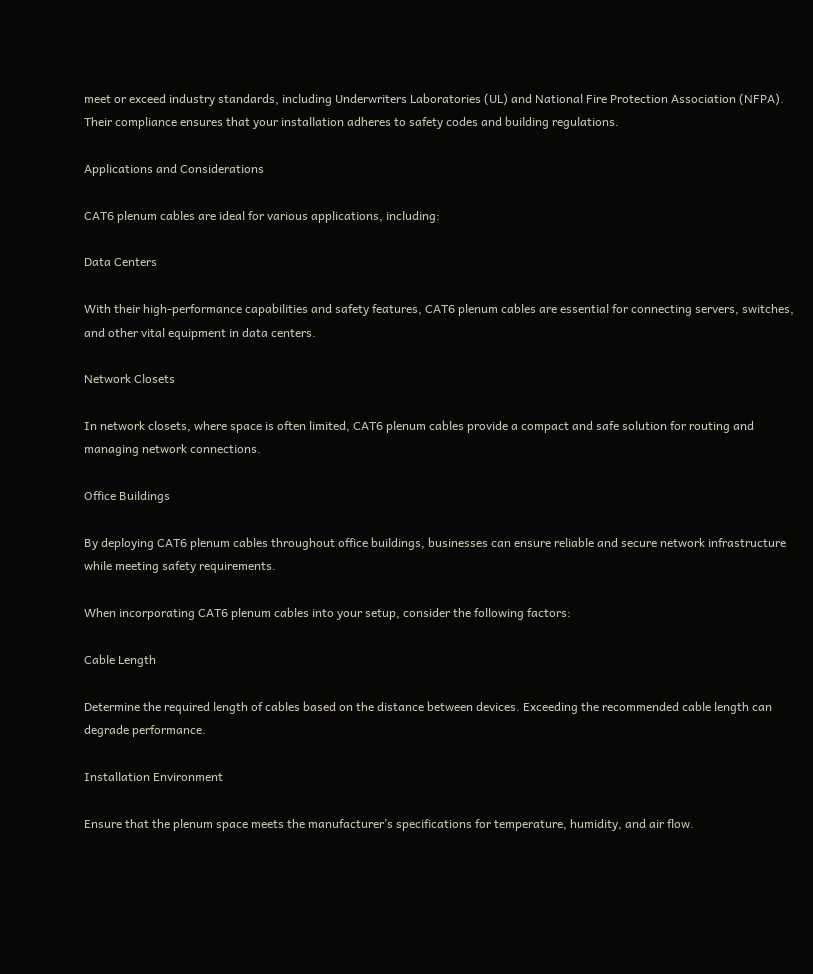meet or exceed industry standards, including Underwriters Laboratories (UL) and National Fire Protection Association (NFPA). Their compliance ensures that your installation adheres to safety codes and building regulations.

Applications and Considerations

CAT6 plenum cables are ideal for various applications, including:

Data Centers

With their high-performance capabilities and safety features, CAT6 plenum cables are essential for connecting servers, switches, and other vital equipment in data centers.

Network Closets

In network closets, where space is often limited, CAT6 plenum cables provide a compact and safe solution for routing and managing network connections.

Office Buildings

By deploying CAT6 plenum cables throughout office buildings, businesses can ensure reliable and secure network infrastructure while meeting safety requirements.

When incorporating CAT6 plenum cables into your setup, consider the following factors:

Cable Length

Determine the required length of cables based on the distance between devices. Exceeding the recommended cable length can degrade performance.

Installation Environment

Ensure that the plenum space meets the manufacturer’s specifications for temperature, humidity, and air flow.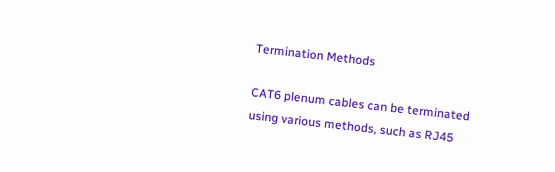Termination Methods

CAT6 plenum cables can be terminated using various methods, such as RJ45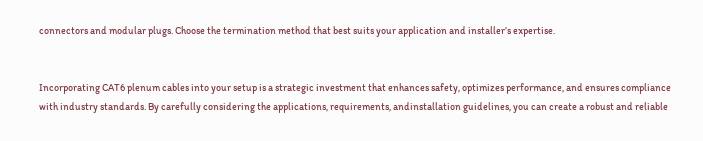connectors and modular plugs. Choose the termination method that best suits your application and installer’s expertise.


Incorporating CAT6 plenum cables into your setup is a strategic investment that enhances safety, optimizes performance, and ensures compliance with industry standards. By carefully considering the applications, requirements, andinstallation guidelines, you can create a robust and reliable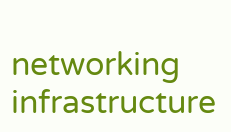networking infrastructure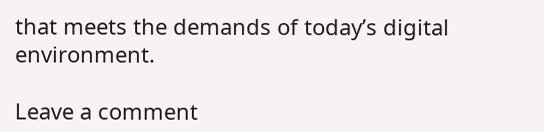that meets the demands of today’s digital environment.

Leave a comment